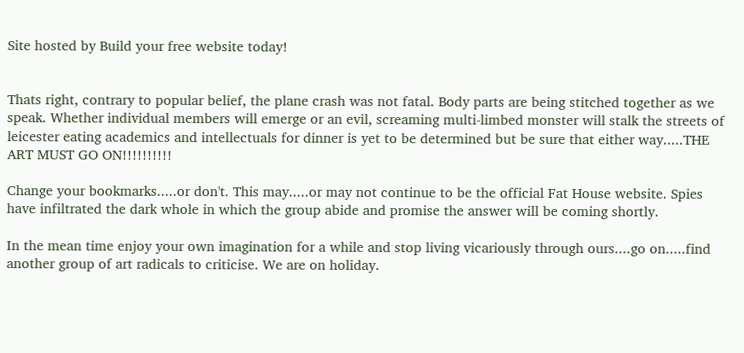Site hosted by Build your free website today!


Thats right, contrary to popular belief, the plane crash was not fatal. Body parts are being stitched together as we speak. Whether individual members will emerge or an evil, screaming multi-limbed monster will stalk the streets of leicester eating academics and intellectuals for dinner is yet to be determined but be sure that either way.....THE ART MUST GO ON!!!!!!!!!!

Change your bookmarks.....or don't. This may.....or may not continue to be the official Fat House website. Spies have infiltrated the dark whole in which the group abide and promise the answer will be coming shortly.

In the mean time enjoy your own imagination for a while and stop living vicariously through ours....go on.....find another group of art radicals to criticise. We are on holiday.